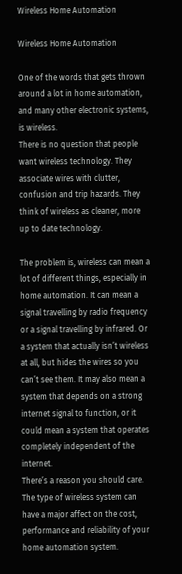Wireless Home Automation

Wireless Home Automation

One of the words that gets thrown around a lot in home automation, and many other electronic systems, is wireless.
There is no question that people want wireless technology. They associate wires with clutter, confusion and trip hazards. They think of wireless as cleaner, more up to date technology.

The problem is, wireless can mean a lot of different things, especially in home automation. It can mean a signal travelling by radio frequency or a signal travelling by infrared. Or a system that actually isn’t wireless at all, but hides the wires so you can’t see them. It may also mean a system that depends on a strong internet signal to function, or it could mean a system that operates completely independent of the internet.
There’s a reason you should care. The type of wireless system can have a major affect on the cost, performance and reliability of your home automation system.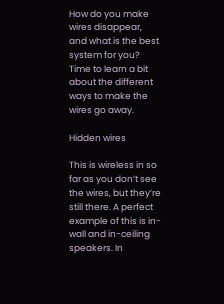How do you make wires disappear, and what is the best system for you? Time to learn a bit about the different ways to make the wires go away.

Hidden wires

This is wireless in so far as you don’t see the wires, but they’re still there. A perfect example of this is in-wall and in-ceiling speakers. In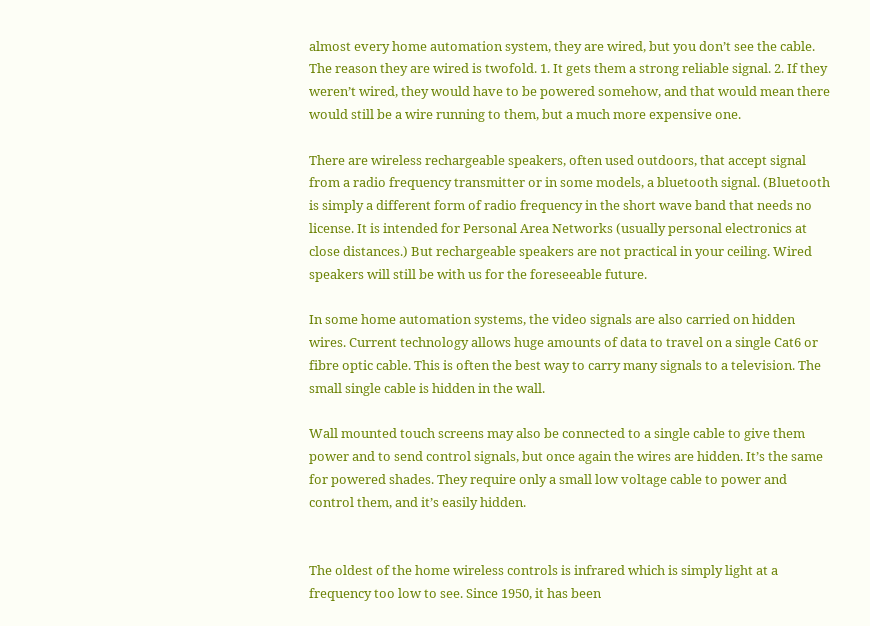almost every home automation system, they are wired, but you don’t see the cable. The reason they are wired is twofold. 1. It gets them a strong reliable signal. 2. If they weren’t wired, they would have to be powered somehow, and that would mean there would still be a wire running to them, but a much more expensive one.

There are wireless rechargeable speakers, often used outdoors, that accept signal from a radio frequency transmitter or in some models, a bluetooth signal. (Bluetooth is simply a different form of radio frequency in the short wave band that needs no license. It is intended for Personal Area Networks (usually personal electronics at close distances.) But rechargeable speakers are not practical in your ceiling. Wired speakers will still be with us for the foreseeable future.

In some home automation systems, the video signals are also carried on hidden wires. Current technology allows huge amounts of data to travel on a single Cat6 or fibre optic cable. This is often the best way to carry many signals to a television. The small single cable is hidden in the wall.

Wall mounted touch screens may also be connected to a single cable to give them power and to send control signals, but once again the wires are hidden. It’s the same for powered shades. They require only a small low voltage cable to power and control them, and it’s easily hidden.


The oldest of the home wireless controls is infrared which is simply light at a frequency too low to see. Since 1950, it has been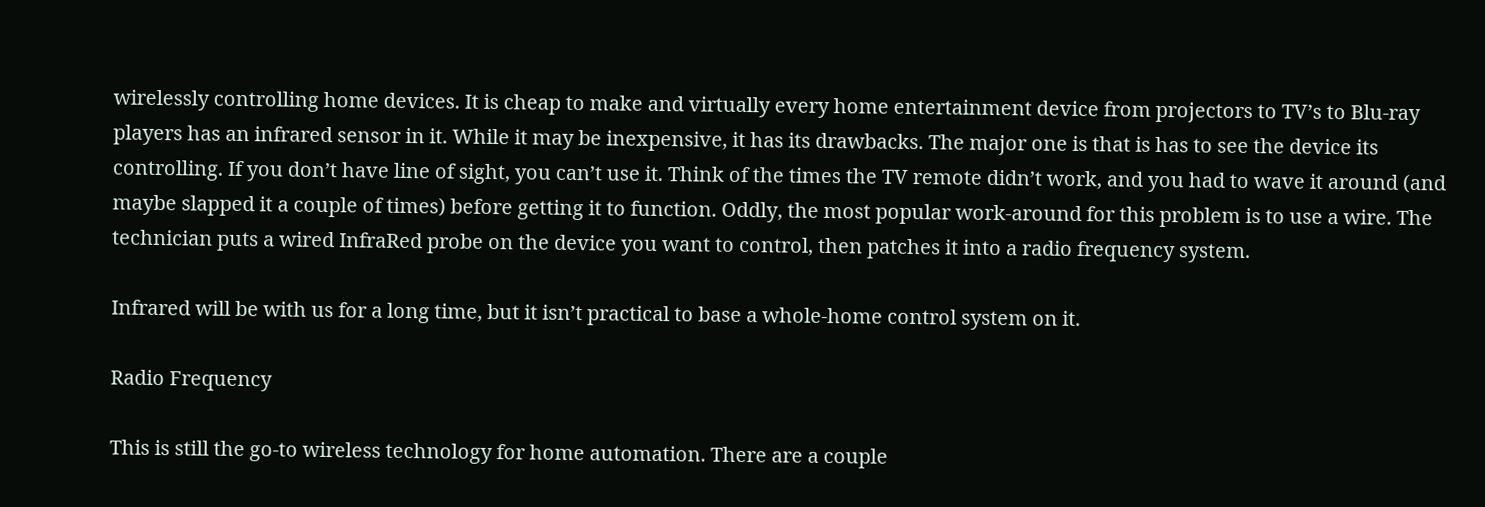wirelessly controlling home devices. It is cheap to make and virtually every home entertainment device from projectors to TV’s to Blu-ray players has an infrared sensor in it. While it may be inexpensive, it has its drawbacks. The major one is that is has to see the device its controlling. If you don’t have line of sight, you can’t use it. Think of the times the TV remote didn’t work, and you had to wave it around (and maybe slapped it a couple of times) before getting it to function. Oddly, the most popular work-around for this problem is to use a wire. The technician puts a wired InfraRed probe on the device you want to control, then patches it into a radio frequency system.

Infrared will be with us for a long time, but it isn’t practical to base a whole-home control system on it.

Radio Frequency

This is still the go-to wireless technology for home automation. There are a couple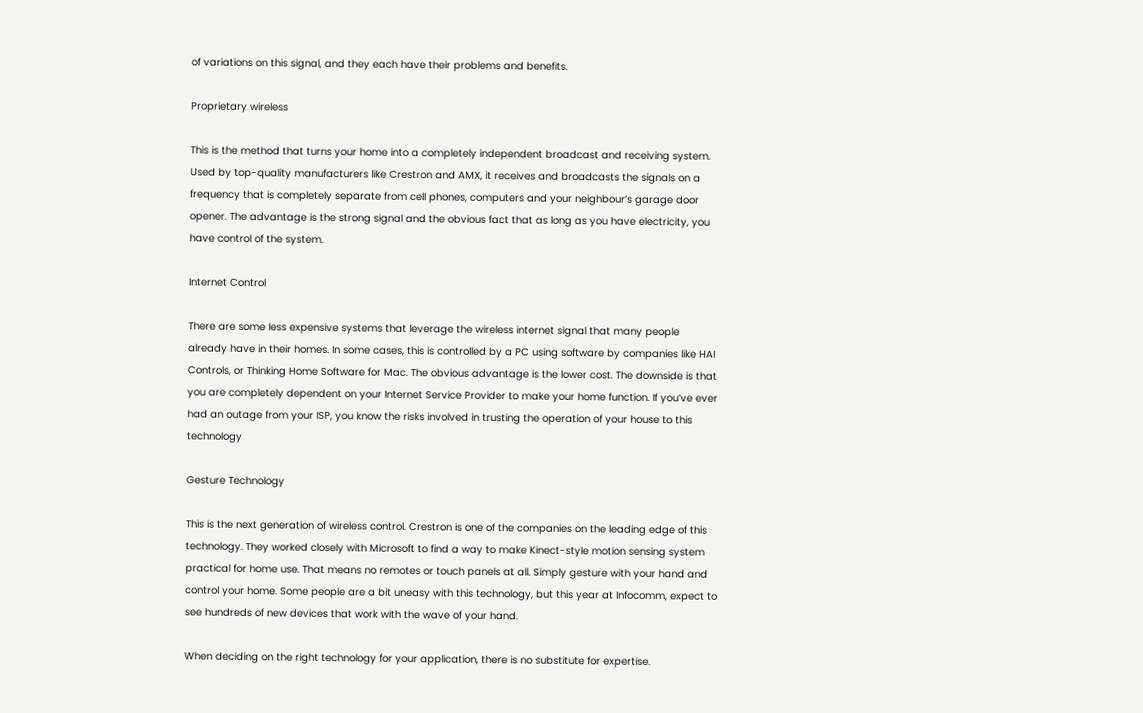of variations on this signal, and they each have their problems and benefits.

Proprietary wireless

This is the method that turns your home into a completely independent broadcast and receiving system. Used by top-quality manufacturers like Crestron and AMX, it receives and broadcasts the signals on a frequency that is completely separate from cell phones, computers and your neighbour’s garage door opener. The advantage is the strong signal and the obvious fact that as long as you have electricity, you have control of the system.

Internet Control

There are some less expensive systems that leverage the wireless internet signal that many people already have in their homes. In some cases, this is controlled by a PC using software by companies like HAI Controls, or Thinking Home Software for Mac. The obvious advantage is the lower cost. The downside is that you are completely dependent on your Internet Service Provider to make your home function. If you’ve ever had an outage from your ISP, you know the risks involved in trusting the operation of your house to this technology

Gesture Technology

This is the next generation of wireless control. Crestron is one of the companies on the leading edge of this technology. They worked closely with Microsoft to find a way to make Kinect-style motion sensing system practical for home use. That means no remotes or touch panels at all. Simply gesture with your hand and control your home. Some people are a bit uneasy with this technology, but this year at Infocomm, expect to see hundreds of new devices that work with the wave of your hand.

When deciding on the right technology for your application, there is no substitute for expertise.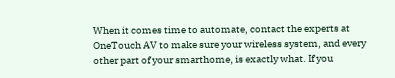When it comes time to automate, contact the experts at OneTouch AV to make sure your wireless system, and every other part of your smarthome, is exactly what. If you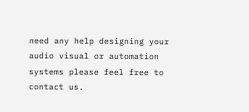need any help designing your audio visual or automation systems please feel free to contact us.